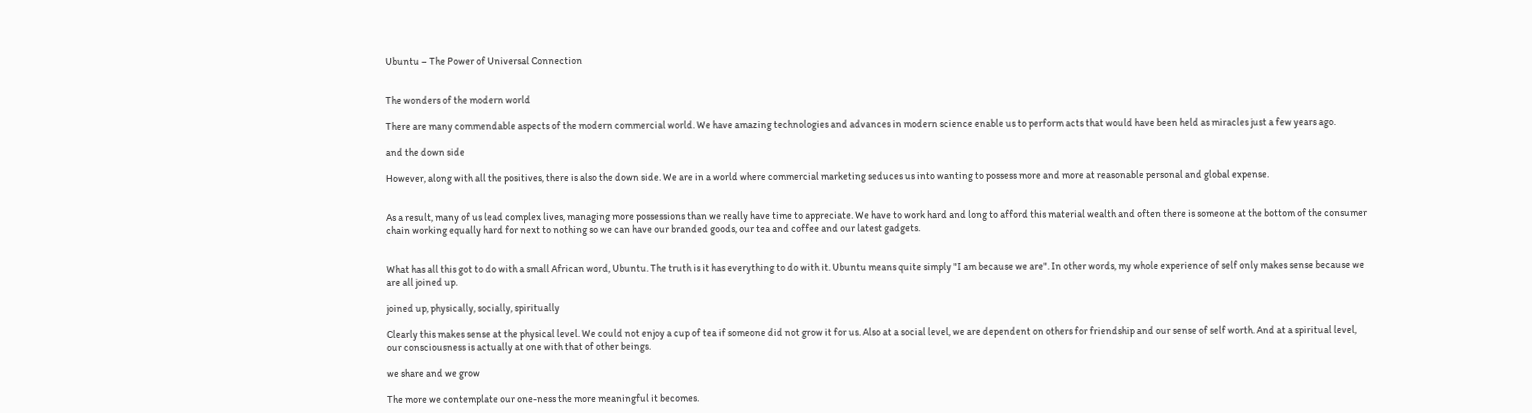Ubuntu – The Power of Universal Connection


The wonders of the modern world

There are many commendable aspects of the modern commercial world. We have amazing technologies and advances in modern science enable us to perform acts that would have been held as miracles just a few years ago.

and the down side

However, along with all the positives, there is also the down side. We are in a world where commercial marketing seduces us into wanting to possess more and more at reasonable personal and global expense.


As a result, many of us lead complex lives, managing more possessions than we really have time to appreciate. We have to work hard and long to afford this material wealth and often there is someone at the bottom of the consumer chain working equally hard for next to nothing so we can have our branded goods, our tea and coffee and our latest gadgets.


What has all this got to do with a small African word, Ubuntu. The truth is it has everything to do with it. Ubuntu means quite simply "I am because we are". In other words, my whole experience of self only makes sense because we are all joined up.

joined up, physically, socially, spiritually

Clearly this makes sense at the physical level. We could not enjoy a cup of tea if someone did not grow it for us. Also at a social level, we are dependent on others for friendship and our sense of self worth. And at a spiritual level, our consciousness is actually at one with that of other beings.

we share and we grow

The more we contemplate our one-ness the more meaningful it becomes.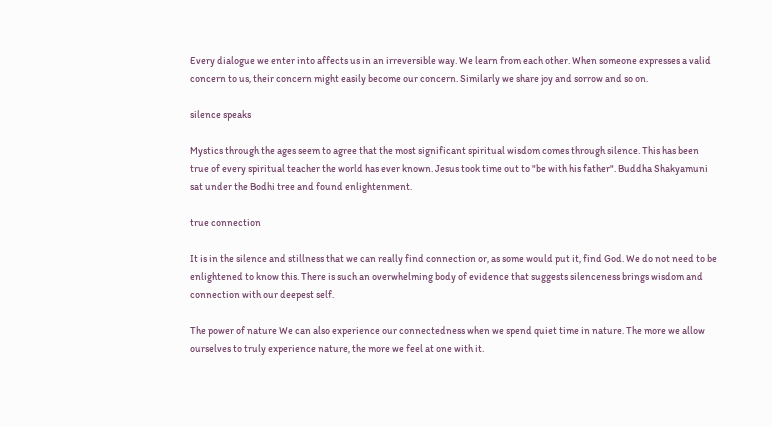Every dialogue we enter into affects us in an irreversible way. We learn from each other. When someone expresses a valid concern to us, their concern might easily become our concern. Similarly we share joy and sorrow and so on.

silence speaks

Mystics through the ages seem to agree that the most significant spiritual wisdom comes through silence. This has been true of every spiritual teacher the world has ever known. Jesus took time out to "be with his father". Buddha Shakyamuni sat under the Bodhi tree and found enlightenment.

true connection

It is in the silence and stillness that we can really find connection or, as some would put it, find God. We do not need to be enlightened to know this. There is such an overwhelming body of evidence that suggests silenceness brings wisdom and connection with our deepest self.

The power of nature We can also experience our connectedness when we spend quiet time in nature. The more we allow ourselves to truly experience nature, the more we feel at one with it.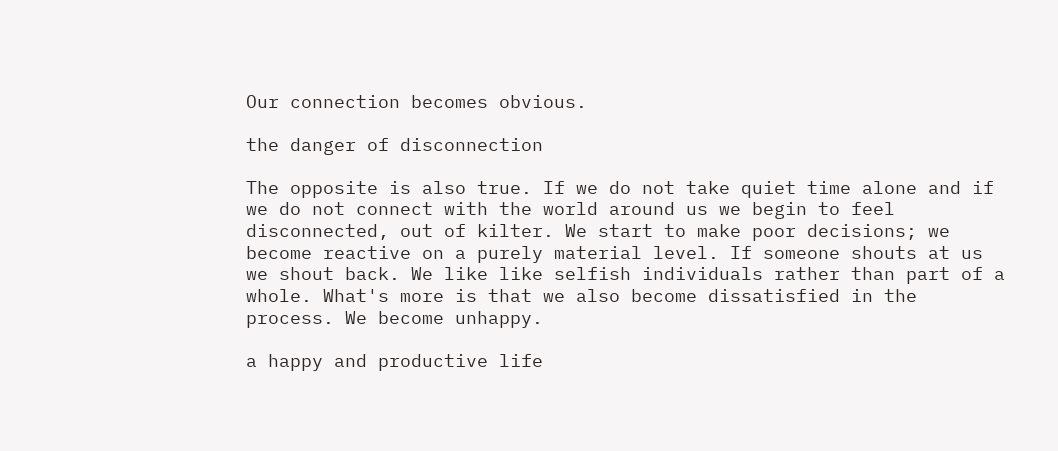Our connection becomes obvious.

the danger of disconnection

The opposite is also true. If we do not take quiet time alone and if we do not connect with the world around us we begin to feel disconnected, out of kilter. We start to make poor decisions; we become reactive on a purely material level. If someone shouts at us we shout back. We like like selfish individuals rather than part of a whole. What's more is that we also become dissatisfied in the process. We become unhappy.

a happy and productive life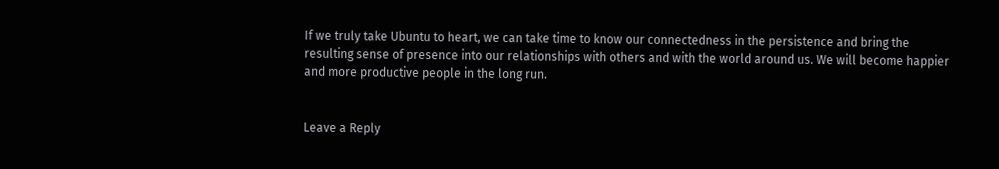If we truly take Ubuntu to heart, we can take time to know our connectedness in the persistence and bring the resulting sense of presence into our relationships with others and with the world around us. We will become happier and more productive people in the long run.


Leave a Reply